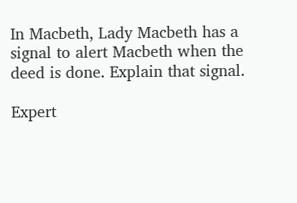In Macbeth, Lady Macbeth has a signal to alert Macbeth when the deed is done. Explain that signal.

Expert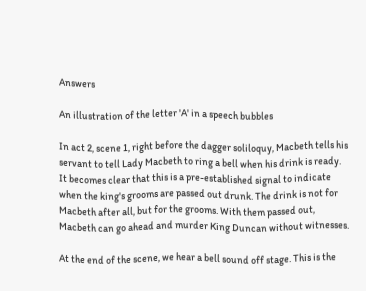Answers

An illustration of the letter 'A' in a speech bubbles

In act 2, scene 1, right before the dagger soliloquy, Macbeth tells his servant to tell Lady Macbeth to ring a bell when his drink is ready. It becomes clear that this is a pre-established signal to indicate when the king's grooms are passed out drunk. The drink is not for Macbeth after all, but for the grooms. With them passed out, Macbeth can go ahead and murder King Duncan without witnesses.

At the end of the scene, we hear a bell sound off stage. This is the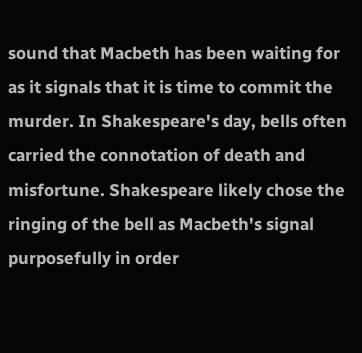sound that Macbeth has been waiting for as it signals that it is time to commit the murder. In Shakespeare's day, bells often carried the connotation of death and misfortune. Shakespeare likely chose the ringing of the bell as Macbeth's signal purposefully in order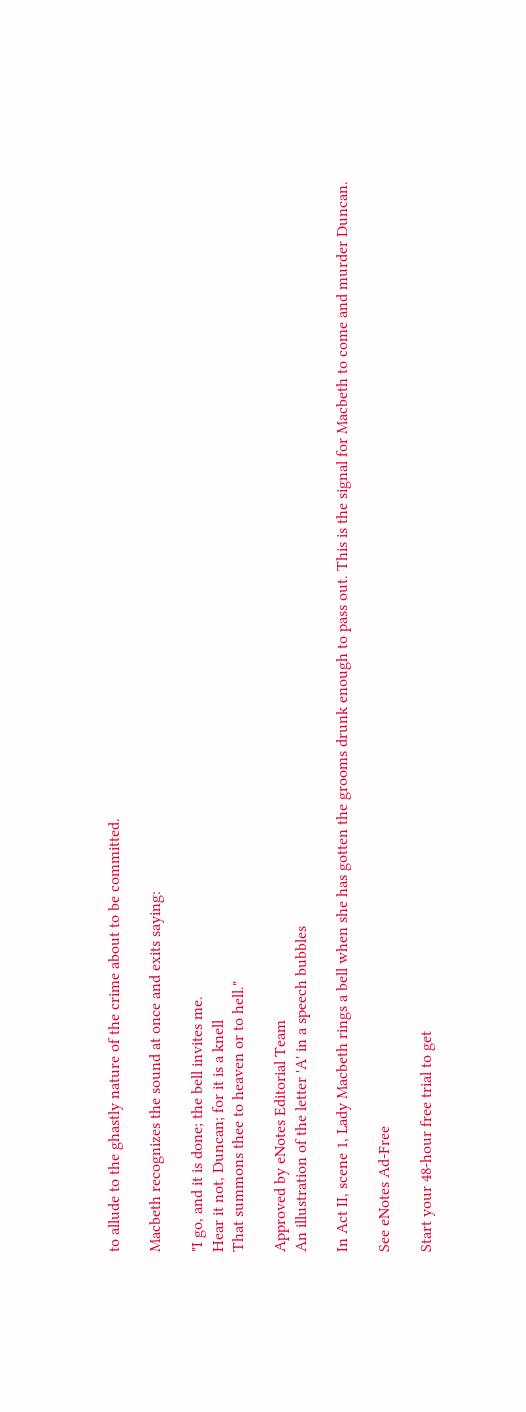to allude to the ghastly nature of the crime about to be committed.

Macbeth recognizes the sound at once and exits saying:

"I go, and it is done; the bell invites me.
Hear it not, Duncan; for it is a knell
That summons thee to heaven or to hell."

Approved by eNotes Editorial Team
An illustration of the letter 'A' in a speech bubbles

In Act II, scene 1, Lady Macbeth rings a bell when she has gotten the grooms drunk enough to pass out. This is the signal for Macbeth to come and murder Duncan.

See eNotes Ad-Free

Start your 48-hour free trial to get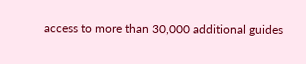access to more than 30,000 additional guides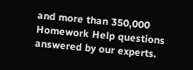and more than 350,000 Homework Help questions answered by our experts.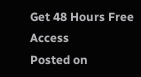Get 48 Hours Free Access
Posted on